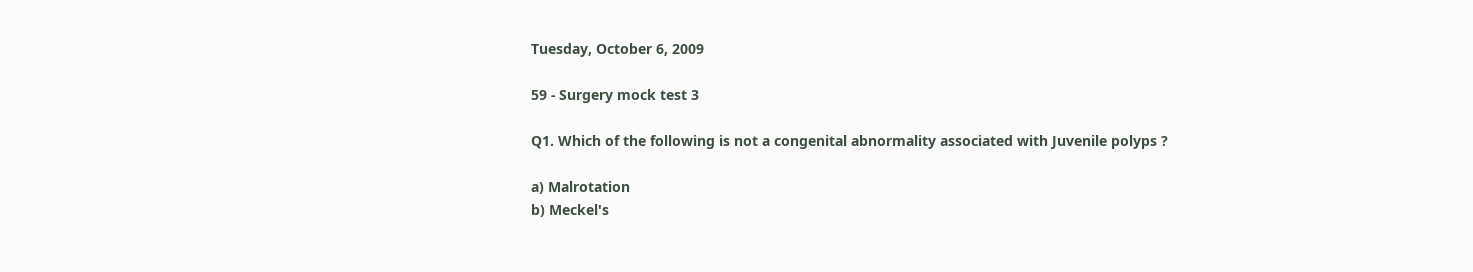Tuesday, October 6, 2009

59 - Surgery mock test 3

Q1. Which of the following is not a congenital abnormality associated with Juvenile polyps ?

a) Malrotation
b) Meckel's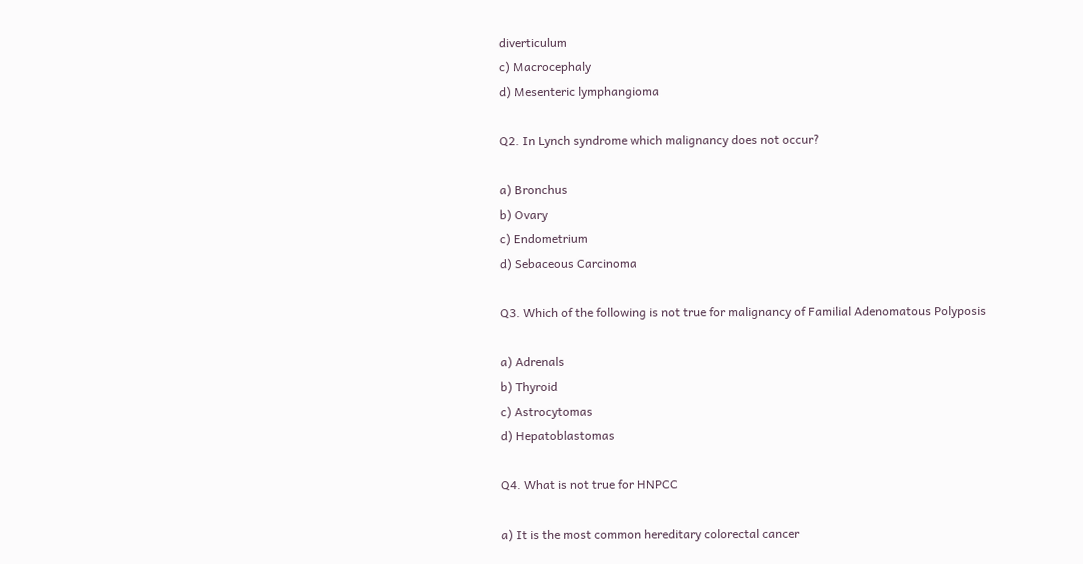diverticulum
c) Macrocephaly
d) Mesenteric lymphangioma

Q2. In Lynch syndrome which malignancy does not occur?

a) Bronchus
b) Ovary
c) Endometrium
d) Sebaceous Carcinoma

Q3. Which of the following is not true for malignancy of Familial Adenomatous Polyposis

a) Adrenals
b) Thyroid
c) Astrocytomas
d) Hepatoblastomas

Q4. What is not true for HNPCC

a) It is the most common hereditary colorectal cancer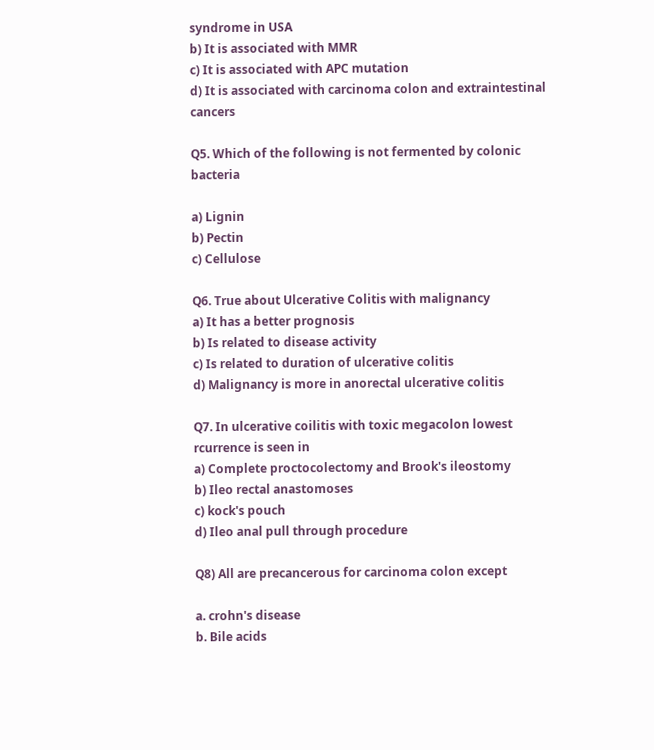syndrome in USA
b) It is associated with MMR
c) It is associated with APC mutation
d) It is associated with carcinoma colon and extraintestinal cancers

Q5. Which of the following is not fermented by colonic bacteria

a) Lignin
b) Pectin
c) Cellulose

Q6. True about Ulcerative Colitis with malignancy
a) It has a better prognosis
b) Is related to disease activity
c) Is related to duration of ulcerative colitis
d) Malignancy is more in anorectal ulcerative colitis

Q7. In ulcerative coilitis with toxic megacolon lowest rcurrence is seen in
a) Complete proctocolectomy and Brook's ileostomy
b) Ileo rectal anastomoses
c) kock's pouch
d) Ileo anal pull through procedure

Q8) All are precancerous for carcinoma colon except

a. crohn's disease
b. Bile acids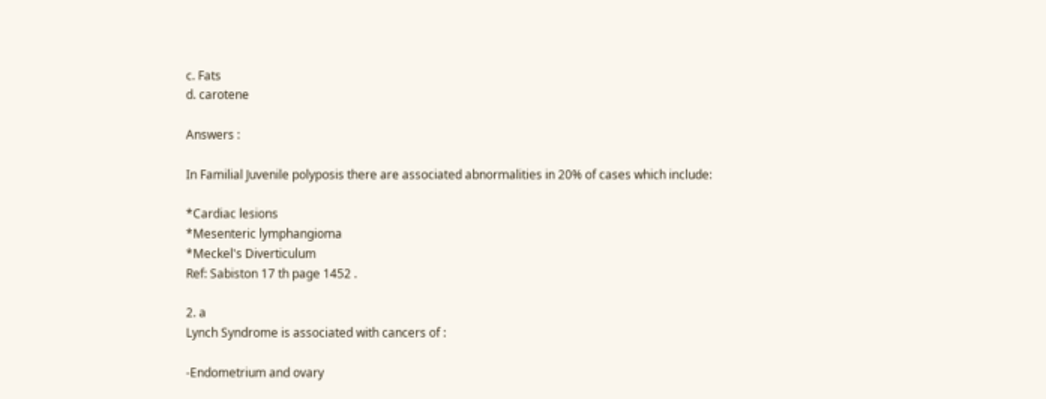c. Fats
d. carotene

Answers :

In Familial Juvenile polyposis there are associated abnormalities in 20% of cases which include:

*Cardiac lesions
*Mesenteric lymphangioma
*Meckel's Diverticulum
Ref: Sabiston 17 th page 1452 .

2. a
Lynch Syndrome is associated with cancers of :

-Endometrium and ovary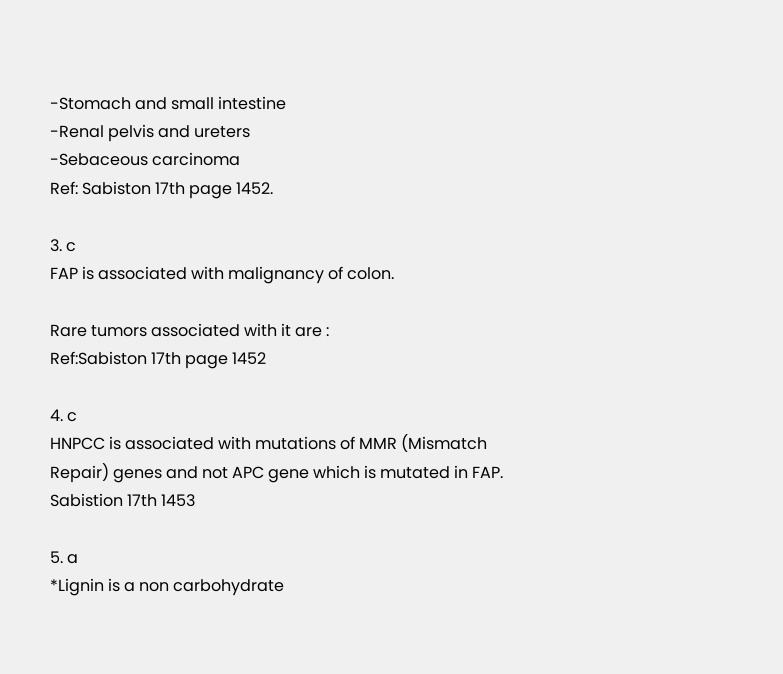-Stomach and small intestine
-Renal pelvis and ureters
-Sebaceous carcinoma
Ref: Sabiston 17th page 1452.

3. c
FAP is associated with malignancy of colon.

Rare tumors associated with it are :
Ref:Sabiston 17th page 1452

4. c
HNPCC is associated with mutations of MMR (Mismatch Repair) genes and not APC gene which is mutated in FAP.
Sabistion 17th 1453

5. a
*Lignin is a non carbohydrate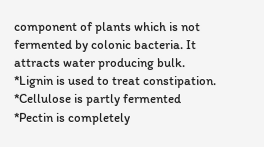component of plants which is not fermented by colonic bacteria. It attracts water producing bulk.
*Lignin is used to treat constipation.
*Cellulose is partly fermented
*Pectin is completely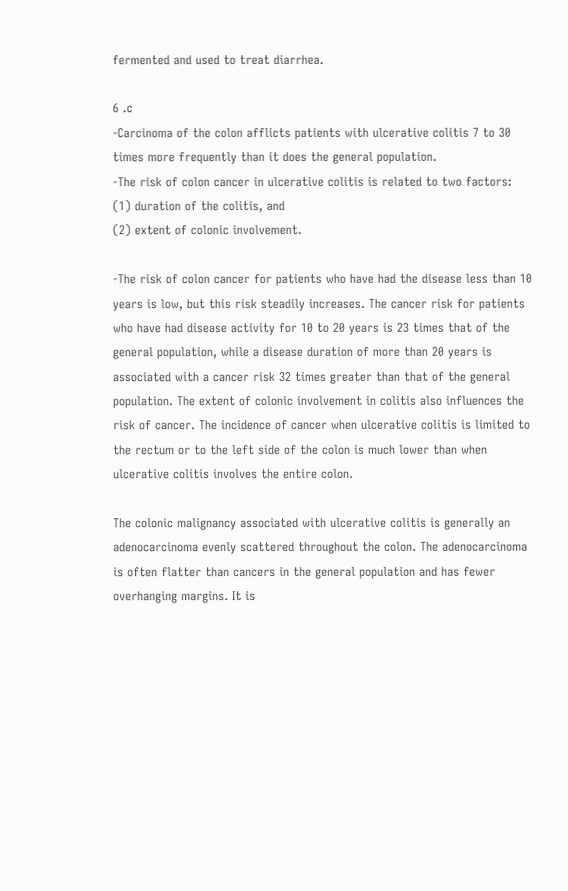fermented and used to treat diarrhea.

6 .c
-Carcinoma of the colon afflicts patients with ulcerative colitis 7 to 30 times more frequently than it does the general population.
-The risk of colon cancer in ulcerative colitis is related to two factors:
(1) duration of the colitis, and
(2) extent of colonic involvement.

-The risk of colon cancer for patients who have had the disease less than 10 years is low, but this risk steadily increases. The cancer risk for patients who have had disease activity for 10 to 20 years is 23 times that of the general population, while a disease duration of more than 20 years is associated with a cancer risk 32 times greater than that of the general population. The extent of colonic involvement in colitis also influences the risk of cancer. The incidence of cancer when ulcerative colitis is limited to the rectum or to the left side of the colon is much lower than when ulcerative colitis involves the entire colon.

The colonic malignancy associated with ulcerative colitis is generally an adenocarcinoma evenly scattered throughout the colon. The adenocarcinoma is often flatter than cancers in the general population and has fewer overhanging margins. It is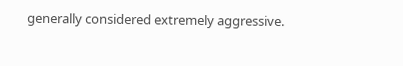generally considered extremely aggressive.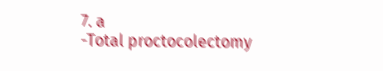7. a
-Total proctocolectomy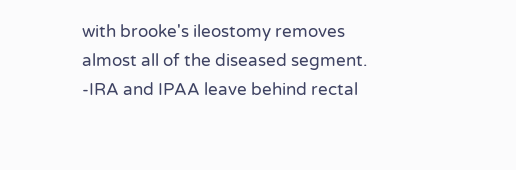with brooke's ileostomy removes almost all of the diseased segment.
-IRA and IPAA leave behind rectal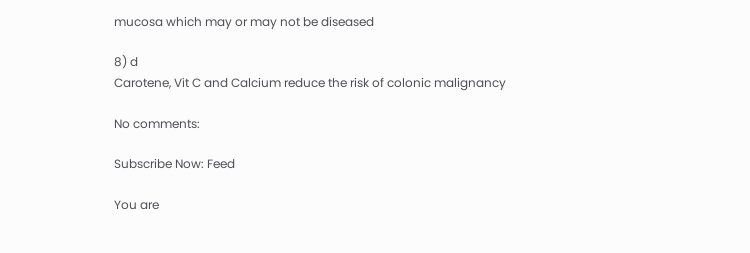mucosa which may or may not be diseased

8) d
Carotene, Vit C and Calcium reduce the risk of colonic malignancy

No comments:

Subscribe Now: Feed

You are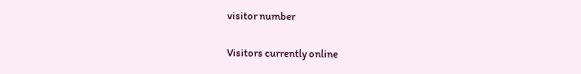visitor number

Visitors currently online